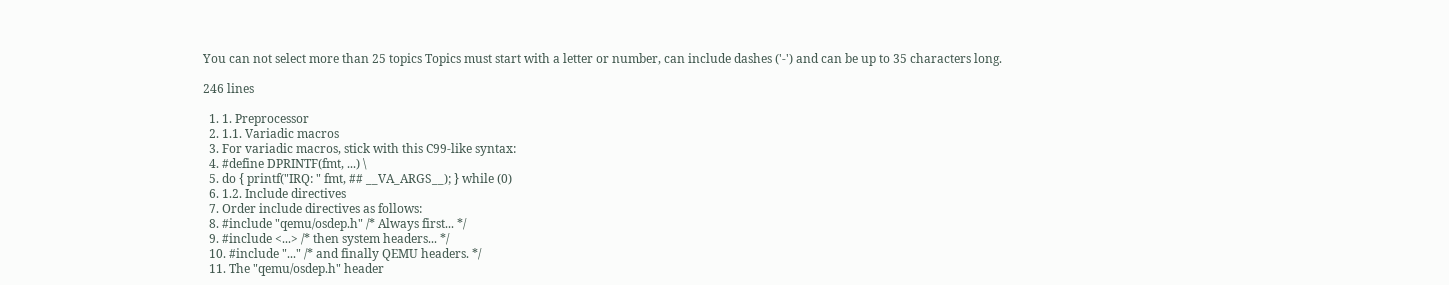You can not select more than 25 topics Topics must start with a letter or number, can include dashes ('-') and can be up to 35 characters long.

246 lines

  1. 1. Preprocessor
  2. 1.1. Variadic macros
  3. For variadic macros, stick with this C99-like syntax:
  4. #define DPRINTF(fmt, ...) \
  5. do { printf("IRQ: " fmt, ## __VA_ARGS__); } while (0)
  6. 1.2. Include directives
  7. Order include directives as follows:
  8. #include "qemu/osdep.h" /* Always first... */
  9. #include <...> /* then system headers... */
  10. #include "..." /* and finally QEMU headers. */
  11. The "qemu/osdep.h" header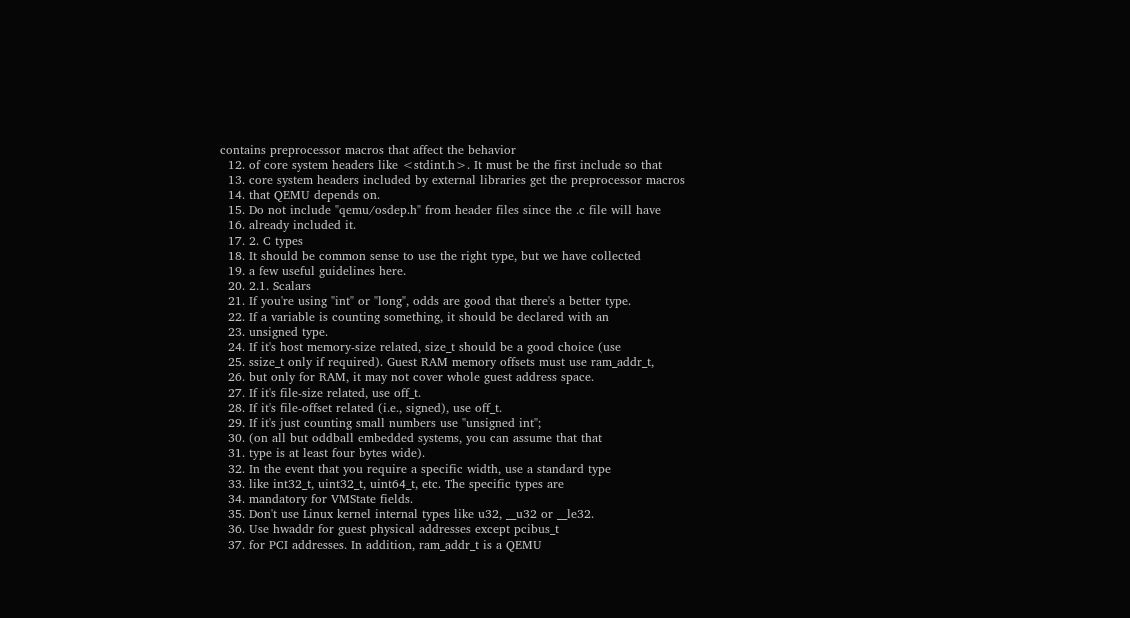contains preprocessor macros that affect the behavior
  12. of core system headers like <stdint.h>. It must be the first include so that
  13. core system headers included by external libraries get the preprocessor macros
  14. that QEMU depends on.
  15. Do not include "qemu/osdep.h" from header files since the .c file will have
  16. already included it.
  17. 2. C types
  18. It should be common sense to use the right type, but we have collected
  19. a few useful guidelines here.
  20. 2.1. Scalars
  21. If you're using "int" or "long", odds are good that there's a better type.
  22. If a variable is counting something, it should be declared with an
  23. unsigned type.
  24. If it's host memory-size related, size_t should be a good choice (use
  25. ssize_t only if required). Guest RAM memory offsets must use ram_addr_t,
  26. but only for RAM, it may not cover whole guest address space.
  27. If it's file-size related, use off_t.
  28. If it's file-offset related (i.e., signed), use off_t.
  29. If it's just counting small numbers use "unsigned int";
  30. (on all but oddball embedded systems, you can assume that that
  31. type is at least four bytes wide).
  32. In the event that you require a specific width, use a standard type
  33. like int32_t, uint32_t, uint64_t, etc. The specific types are
  34. mandatory for VMState fields.
  35. Don't use Linux kernel internal types like u32, __u32 or __le32.
  36. Use hwaddr for guest physical addresses except pcibus_t
  37. for PCI addresses. In addition, ram_addr_t is a QEMU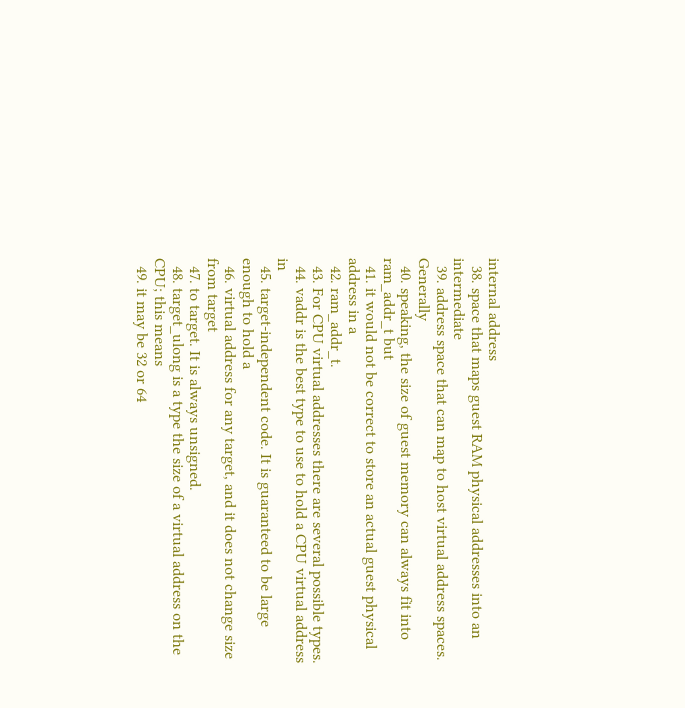internal address
  38. space that maps guest RAM physical addresses into an intermediate
  39. address space that can map to host virtual address spaces. Generally
  40. speaking, the size of guest memory can always fit into ram_addr_t but
  41. it would not be correct to store an actual guest physical address in a
  42. ram_addr_t.
  43. For CPU virtual addresses there are several possible types.
  44. vaddr is the best type to use to hold a CPU virtual address in
  45. target-independent code. It is guaranteed to be large enough to hold a
  46. virtual address for any target, and it does not change size from target
  47. to target. It is always unsigned.
  48. target_ulong is a type the size of a virtual address on the CPU; this means
  49. it may be 32 or 64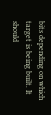bits depending on which target is being built. It should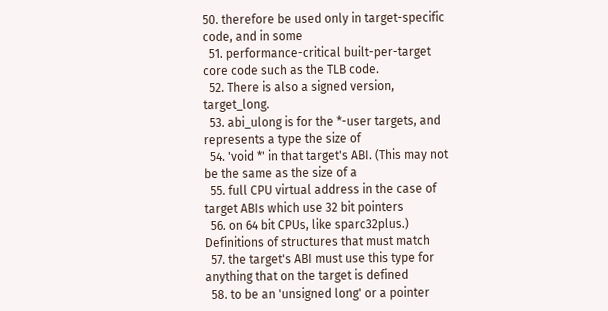50. therefore be used only in target-specific code, and in some
  51. performance-critical built-per-target core code such as the TLB code.
  52. There is also a signed version, target_long.
  53. abi_ulong is for the *-user targets, and represents a type the size of
  54. 'void *' in that target's ABI. (This may not be the same as the size of a
  55. full CPU virtual address in the case of target ABIs which use 32 bit pointers
  56. on 64 bit CPUs, like sparc32plus.) Definitions of structures that must match
  57. the target's ABI must use this type for anything that on the target is defined
  58. to be an 'unsigned long' or a pointer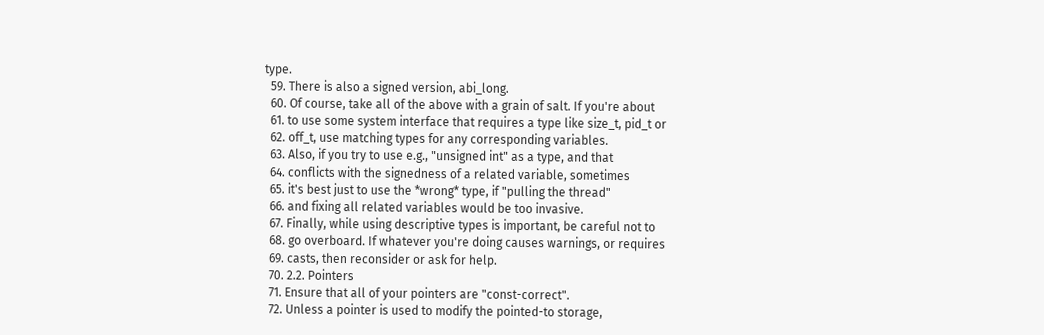type.
  59. There is also a signed version, abi_long.
  60. Of course, take all of the above with a grain of salt. If you're about
  61. to use some system interface that requires a type like size_t, pid_t or
  62. off_t, use matching types for any corresponding variables.
  63. Also, if you try to use e.g., "unsigned int" as a type, and that
  64. conflicts with the signedness of a related variable, sometimes
  65. it's best just to use the *wrong* type, if "pulling the thread"
  66. and fixing all related variables would be too invasive.
  67. Finally, while using descriptive types is important, be careful not to
  68. go overboard. If whatever you're doing causes warnings, or requires
  69. casts, then reconsider or ask for help.
  70. 2.2. Pointers
  71. Ensure that all of your pointers are "const-correct".
  72. Unless a pointer is used to modify the pointed-to storage,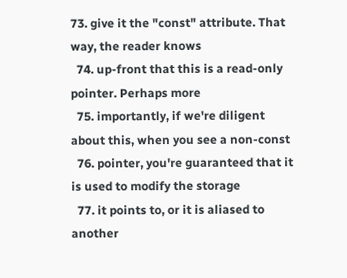73. give it the "const" attribute. That way, the reader knows
  74. up-front that this is a read-only pointer. Perhaps more
  75. importantly, if we're diligent about this, when you see a non-const
  76. pointer, you're guaranteed that it is used to modify the storage
  77. it points to, or it is aliased to another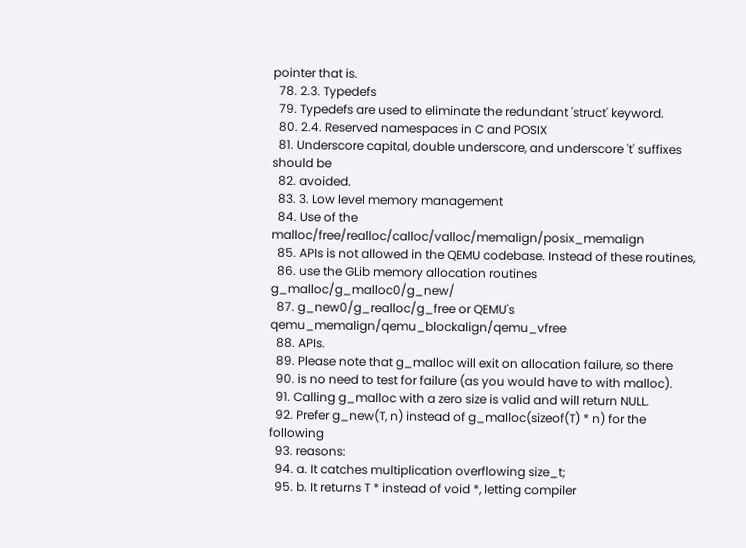pointer that is.
  78. 2.3. Typedefs
  79. Typedefs are used to eliminate the redundant 'struct' keyword.
  80. 2.4. Reserved namespaces in C and POSIX
  81. Underscore capital, double underscore, and underscore 't' suffixes should be
  82. avoided.
  83. 3. Low level memory management
  84. Use of the malloc/free/realloc/calloc/valloc/memalign/posix_memalign
  85. APIs is not allowed in the QEMU codebase. Instead of these routines,
  86. use the GLib memory allocation routines g_malloc/g_malloc0/g_new/
  87. g_new0/g_realloc/g_free or QEMU's qemu_memalign/qemu_blockalign/qemu_vfree
  88. APIs.
  89. Please note that g_malloc will exit on allocation failure, so there
  90. is no need to test for failure (as you would have to with malloc).
  91. Calling g_malloc with a zero size is valid and will return NULL.
  92. Prefer g_new(T, n) instead of g_malloc(sizeof(T) * n) for the following
  93. reasons:
  94. a. It catches multiplication overflowing size_t;
  95. b. It returns T * instead of void *, letting compiler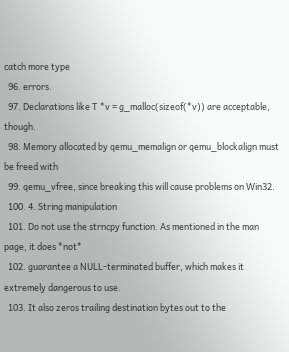catch more type
  96. errors.
  97. Declarations like T *v = g_malloc(sizeof(*v)) are acceptable, though.
  98. Memory allocated by qemu_memalign or qemu_blockalign must be freed with
  99. qemu_vfree, since breaking this will cause problems on Win32.
  100. 4. String manipulation
  101. Do not use the strncpy function. As mentioned in the man page, it does *not*
  102. guarantee a NULL-terminated buffer, which makes it extremely dangerous to use.
  103. It also zeros trailing destination bytes out to the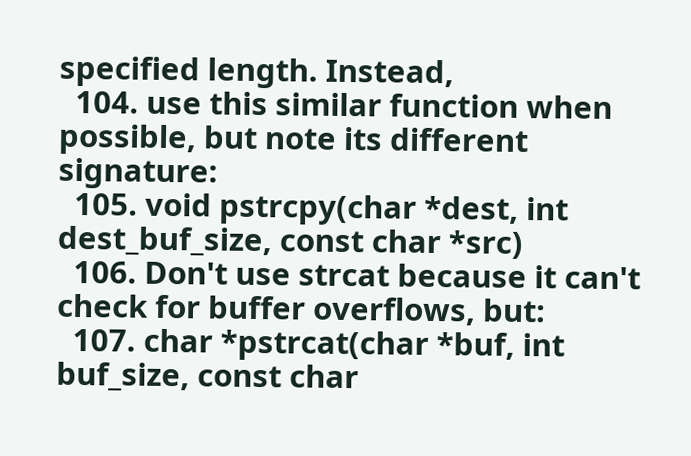specified length. Instead,
  104. use this similar function when possible, but note its different signature:
  105. void pstrcpy(char *dest, int dest_buf_size, const char *src)
  106. Don't use strcat because it can't check for buffer overflows, but:
  107. char *pstrcat(char *buf, int buf_size, const char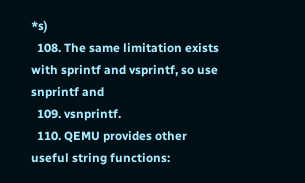*s)
  108. The same limitation exists with sprintf and vsprintf, so use snprintf and
  109. vsnprintf.
  110. QEMU provides other useful string functions: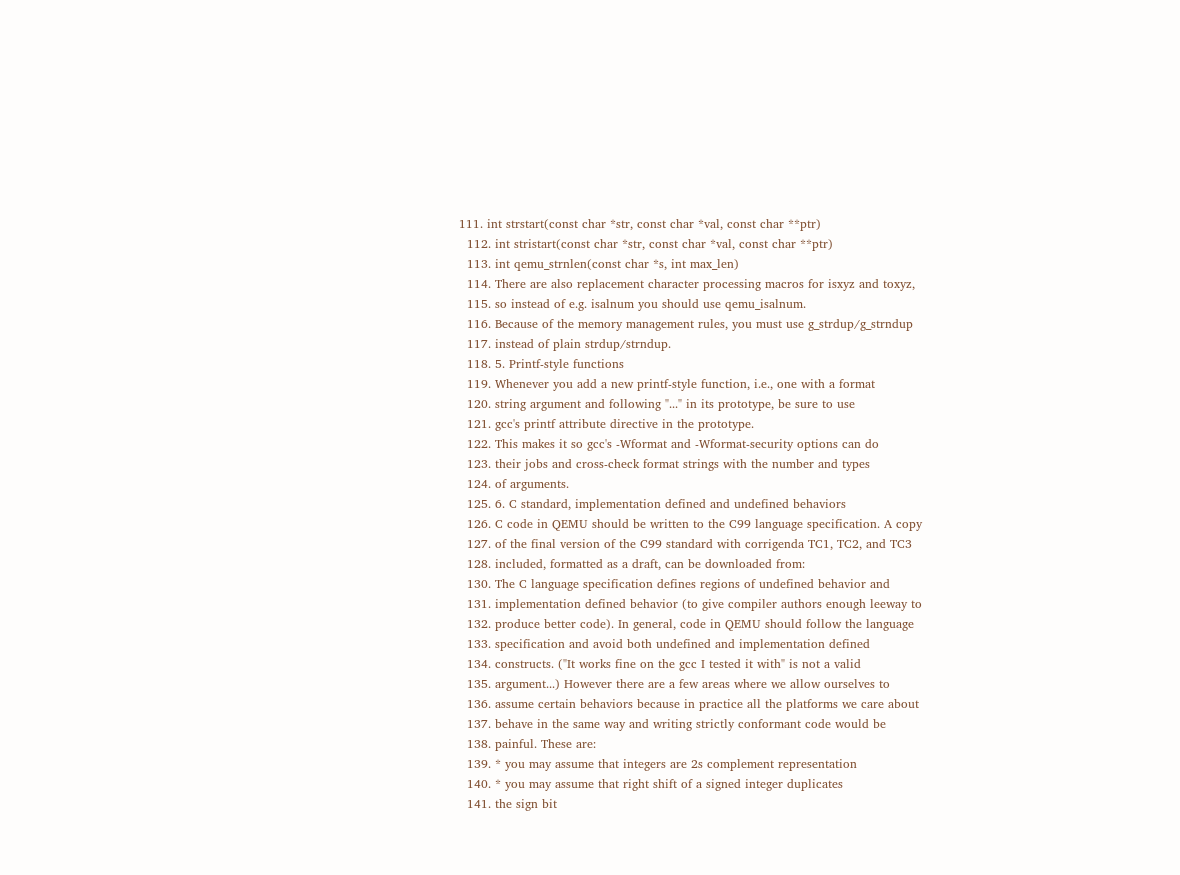111. int strstart(const char *str, const char *val, const char **ptr)
  112. int stristart(const char *str, const char *val, const char **ptr)
  113. int qemu_strnlen(const char *s, int max_len)
  114. There are also replacement character processing macros for isxyz and toxyz,
  115. so instead of e.g. isalnum you should use qemu_isalnum.
  116. Because of the memory management rules, you must use g_strdup/g_strndup
  117. instead of plain strdup/strndup.
  118. 5. Printf-style functions
  119. Whenever you add a new printf-style function, i.e., one with a format
  120. string argument and following "..." in its prototype, be sure to use
  121. gcc's printf attribute directive in the prototype.
  122. This makes it so gcc's -Wformat and -Wformat-security options can do
  123. their jobs and cross-check format strings with the number and types
  124. of arguments.
  125. 6. C standard, implementation defined and undefined behaviors
  126. C code in QEMU should be written to the C99 language specification. A copy
  127. of the final version of the C99 standard with corrigenda TC1, TC2, and TC3
  128. included, formatted as a draft, can be downloaded from:
  130. The C language specification defines regions of undefined behavior and
  131. implementation defined behavior (to give compiler authors enough leeway to
  132. produce better code). In general, code in QEMU should follow the language
  133. specification and avoid both undefined and implementation defined
  134. constructs. ("It works fine on the gcc I tested it with" is not a valid
  135. argument...) However there are a few areas where we allow ourselves to
  136. assume certain behaviors because in practice all the platforms we care about
  137. behave in the same way and writing strictly conformant code would be
  138. painful. These are:
  139. * you may assume that integers are 2s complement representation
  140. * you may assume that right shift of a signed integer duplicates
  141. the sign bit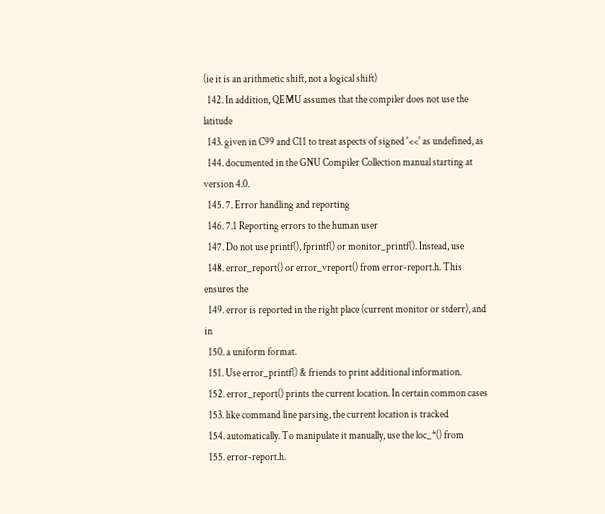(ie it is an arithmetic shift, not a logical shift)
  142. In addition, QEMU assumes that the compiler does not use the latitude
  143. given in C99 and C11 to treat aspects of signed '<<' as undefined, as
  144. documented in the GNU Compiler Collection manual starting at version 4.0.
  145. 7. Error handling and reporting
  146. 7.1 Reporting errors to the human user
  147. Do not use printf(), fprintf() or monitor_printf(). Instead, use
  148. error_report() or error_vreport() from error-report.h. This ensures the
  149. error is reported in the right place (current monitor or stderr), and in
  150. a uniform format.
  151. Use error_printf() & friends to print additional information.
  152. error_report() prints the current location. In certain common cases
  153. like command line parsing, the current location is tracked
  154. automatically. To manipulate it manually, use the loc_*() from
  155. error-report.h.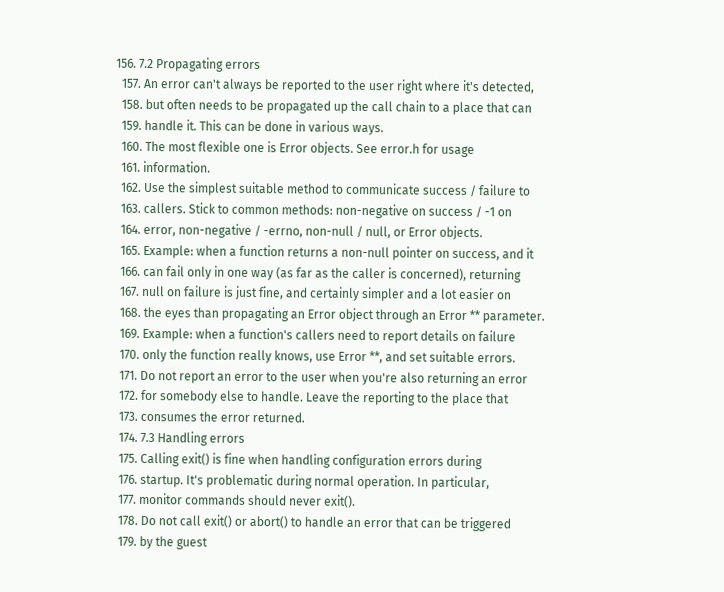156. 7.2 Propagating errors
  157. An error can't always be reported to the user right where it's detected,
  158. but often needs to be propagated up the call chain to a place that can
  159. handle it. This can be done in various ways.
  160. The most flexible one is Error objects. See error.h for usage
  161. information.
  162. Use the simplest suitable method to communicate success / failure to
  163. callers. Stick to common methods: non-negative on success / -1 on
  164. error, non-negative / -errno, non-null / null, or Error objects.
  165. Example: when a function returns a non-null pointer on success, and it
  166. can fail only in one way (as far as the caller is concerned), returning
  167. null on failure is just fine, and certainly simpler and a lot easier on
  168. the eyes than propagating an Error object through an Error ** parameter.
  169. Example: when a function's callers need to report details on failure
  170. only the function really knows, use Error **, and set suitable errors.
  171. Do not report an error to the user when you're also returning an error
  172. for somebody else to handle. Leave the reporting to the place that
  173. consumes the error returned.
  174. 7.3 Handling errors
  175. Calling exit() is fine when handling configuration errors during
  176. startup. It's problematic during normal operation. In particular,
  177. monitor commands should never exit().
  178. Do not call exit() or abort() to handle an error that can be triggered
  179. by the guest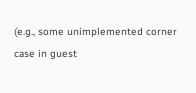(e.g., some unimplemented corner case in guest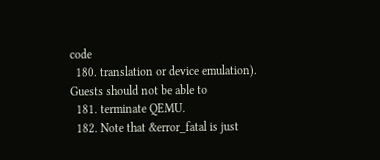code
  180. translation or device emulation). Guests should not be able to
  181. terminate QEMU.
  182. Note that &error_fatal is just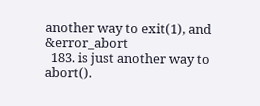another way to exit(1), and &error_abort
  183. is just another way to abort().